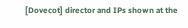[Dovecot] director and IPs shown at the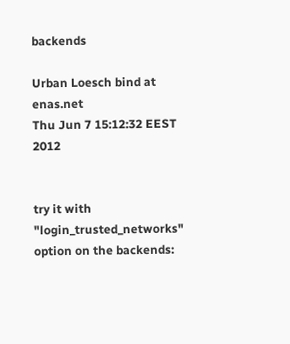backends

Urban Loesch bind at enas.net
Thu Jun 7 15:12:32 EEST 2012


try it with "login_trusted_networks" option on the backends: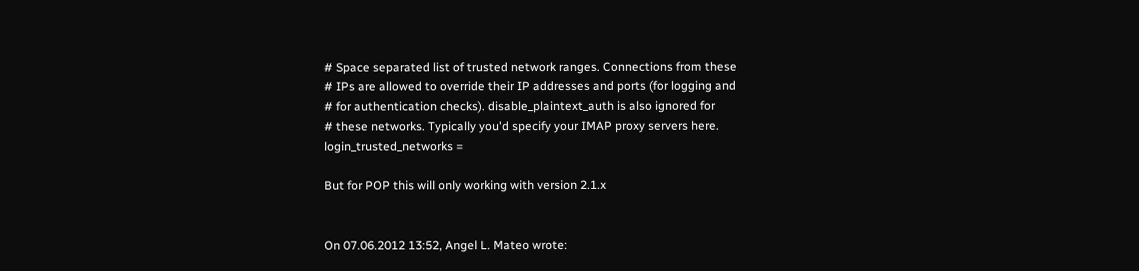# Space separated list of trusted network ranges. Connections from these
# IPs are allowed to override their IP addresses and ports (for logging and
# for authentication checks). disable_plaintext_auth is also ignored for
# these networks. Typically you'd specify your IMAP proxy servers here.
login_trusted_networks =

But for POP this will only working with version 2.1.x


On 07.06.2012 13:52, Angel L. Mateo wrote: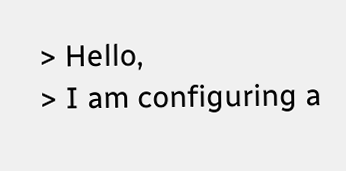> Hello,
> I am configuring a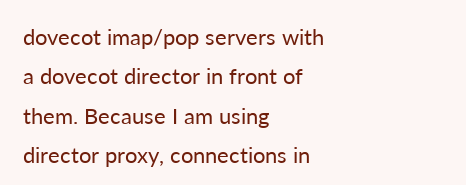dovecot imap/pop servers with a dovecot director in front of them. Because I am using director proxy, connections in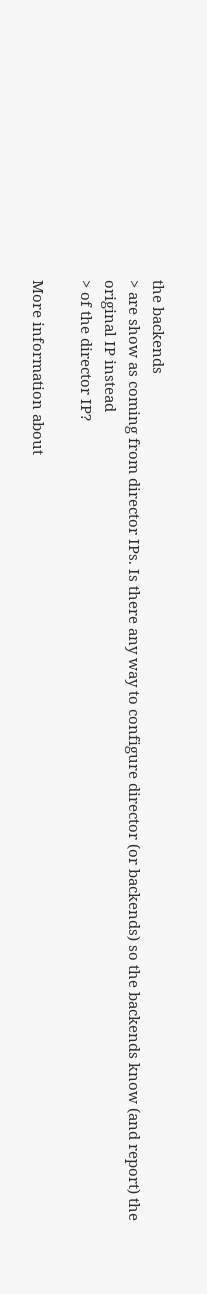the backends
> are show as coming from director IPs. Is there any way to configure director (or backends) so the backends know (and report) the original IP instead
> of the director IP?

More information about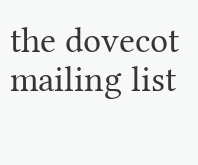the dovecot mailing list